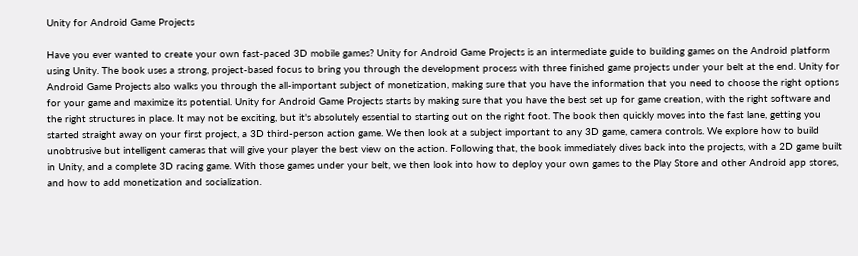Unity for Android Game Projects

Have you ever wanted to create your own fast-paced 3D mobile games? Unity for Android Game Projects is an intermediate guide to building games on the Android platform using Unity. The book uses a strong, project-based focus to bring you through the development process with three finished game projects under your belt at the end. Unity for Android Game Projects also walks you through the all-important subject of monetization, making sure that you have the information that you need to choose the right options for your game and maximize its potential. Unity for Android Game Projects starts by making sure that you have the best set up for game creation, with the right software and the right structures in place. It may not be exciting, but it's absolutely essential to starting out on the right foot. The book then quickly moves into the fast lane, getting you started straight away on your first project, a 3D third-person action game. We then look at a subject important to any 3D game, camera controls. We explore how to build unobtrusive but intelligent cameras that will give your player the best view on the action. Following that, the book immediately dives back into the projects, with a 2D game built in Unity, and a complete 3D racing game. With those games under your belt, we then look into how to deploy your own games to the Play Store and other Android app stores, and how to add monetization and socialization.